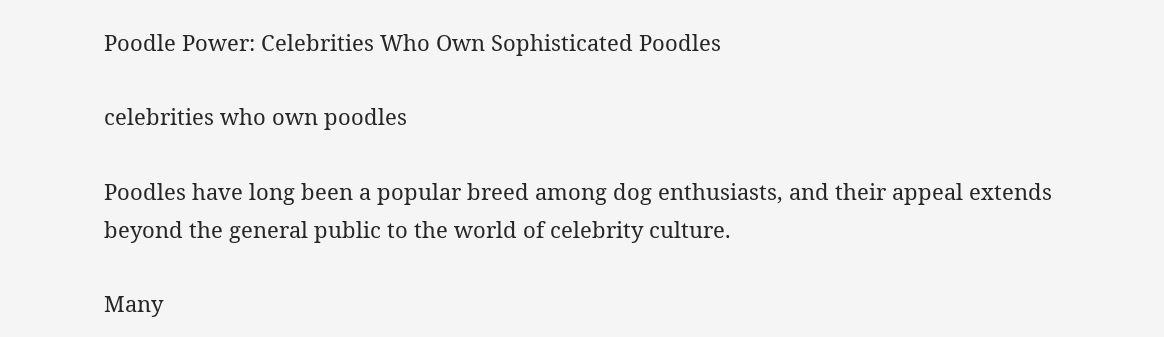Poodle Power: Celebrities Who Own Sophisticated Poodles

celebrities who own poodles

Poodles have long been a popular breed among dog enthusiasts, and their appeal extends beyond the general public to the world of celebrity culture.

Many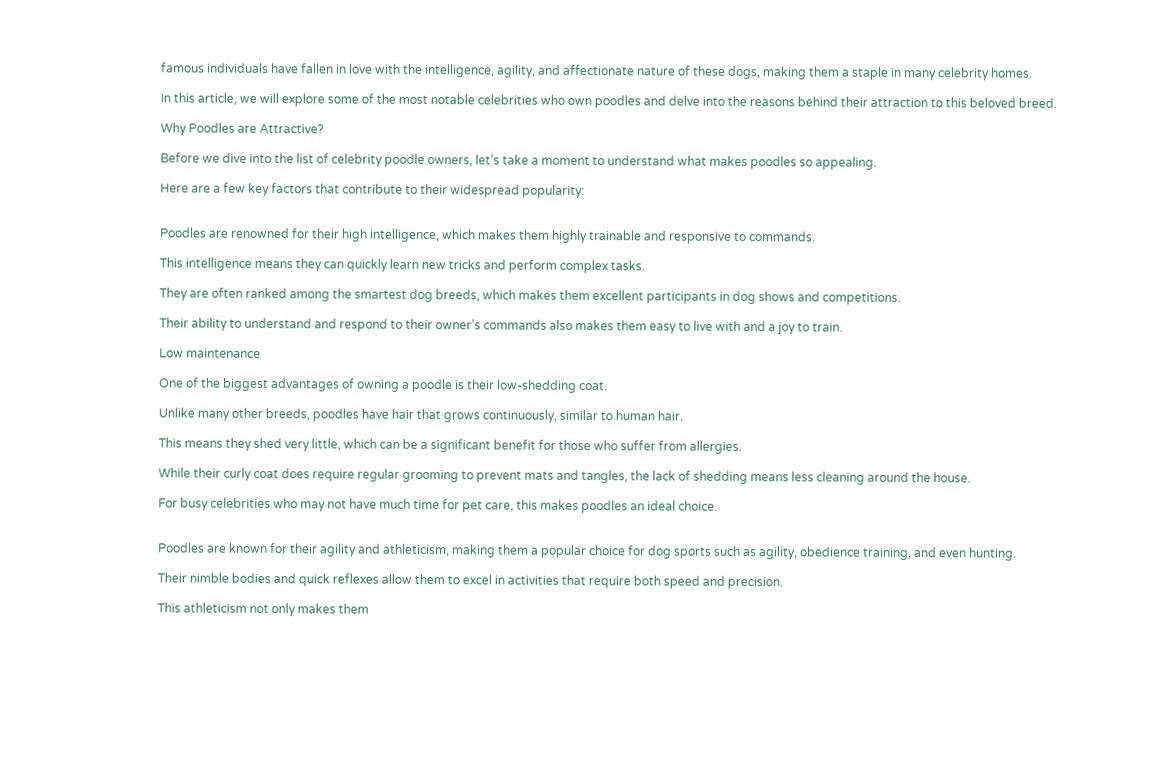famous individuals have fallen in love with the intelligence, agility, and affectionate nature of these dogs, making them a staple in many celebrity homes.

In this article, we will explore some of the most notable celebrities who own poodles and delve into the reasons behind their attraction to this beloved breed.

Why Poodles are Attractive?

Before we dive into the list of celebrity poodle owners, let’s take a moment to understand what makes poodles so appealing.

Here are a few key factors that contribute to their widespread popularity:


Poodles are renowned for their high intelligence, which makes them highly trainable and responsive to commands.

This intelligence means they can quickly learn new tricks and perform complex tasks.

They are often ranked among the smartest dog breeds, which makes them excellent participants in dog shows and competitions.

Their ability to understand and respond to their owner’s commands also makes them easy to live with and a joy to train.

Low maintenance

One of the biggest advantages of owning a poodle is their low-shedding coat.

Unlike many other breeds, poodles have hair that grows continuously, similar to human hair.

This means they shed very little, which can be a significant benefit for those who suffer from allergies.

While their curly coat does require regular grooming to prevent mats and tangles, the lack of shedding means less cleaning around the house.

For busy celebrities who may not have much time for pet care, this makes poodles an ideal choice.


Poodles are known for their agility and athleticism, making them a popular choice for dog sports such as agility, obedience training, and even hunting.

Their nimble bodies and quick reflexes allow them to excel in activities that require both speed and precision.

This athleticism not only makes them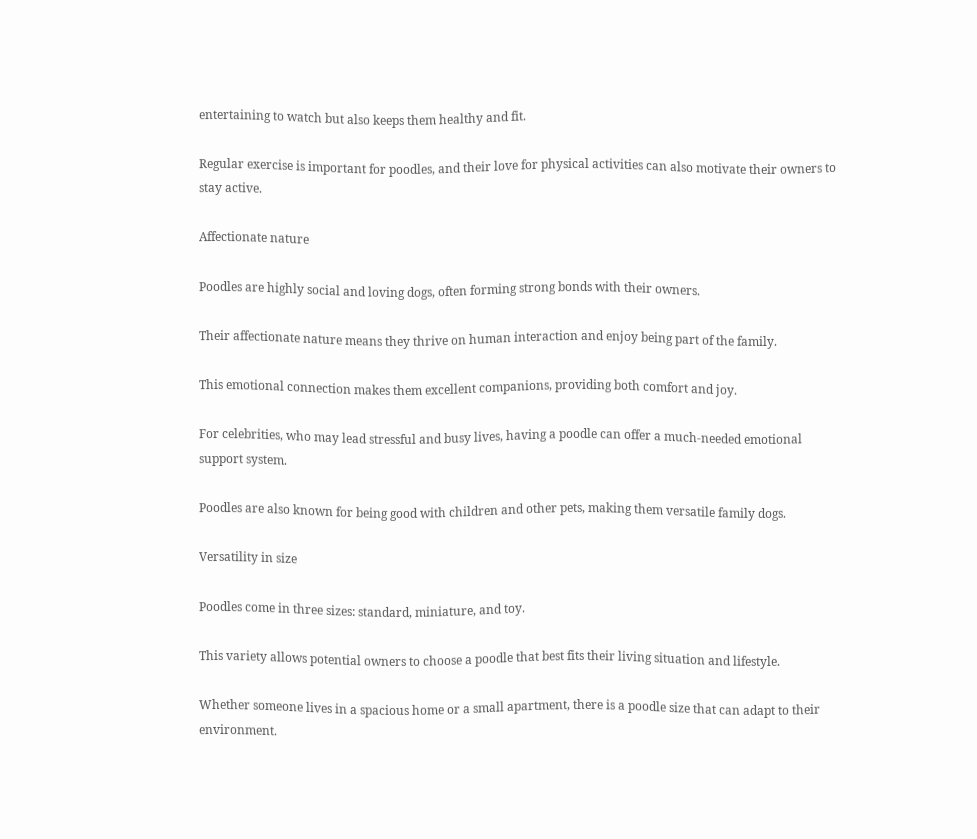entertaining to watch but also keeps them healthy and fit.

Regular exercise is important for poodles, and their love for physical activities can also motivate their owners to stay active.

Affectionate nature

Poodles are highly social and loving dogs, often forming strong bonds with their owners.

Their affectionate nature means they thrive on human interaction and enjoy being part of the family.

This emotional connection makes them excellent companions, providing both comfort and joy.

For celebrities, who may lead stressful and busy lives, having a poodle can offer a much-needed emotional support system.

Poodles are also known for being good with children and other pets, making them versatile family dogs.

Versatility in size

Poodles come in three sizes: standard, miniature, and toy.

This variety allows potential owners to choose a poodle that best fits their living situation and lifestyle.

Whether someone lives in a spacious home or a small apartment, there is a poodle size that can adapt to their environment.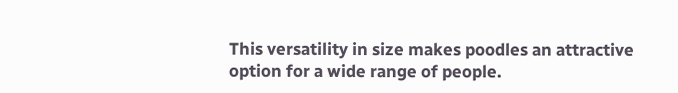This versatility in size makes poodles an attractive option for a wide range of people.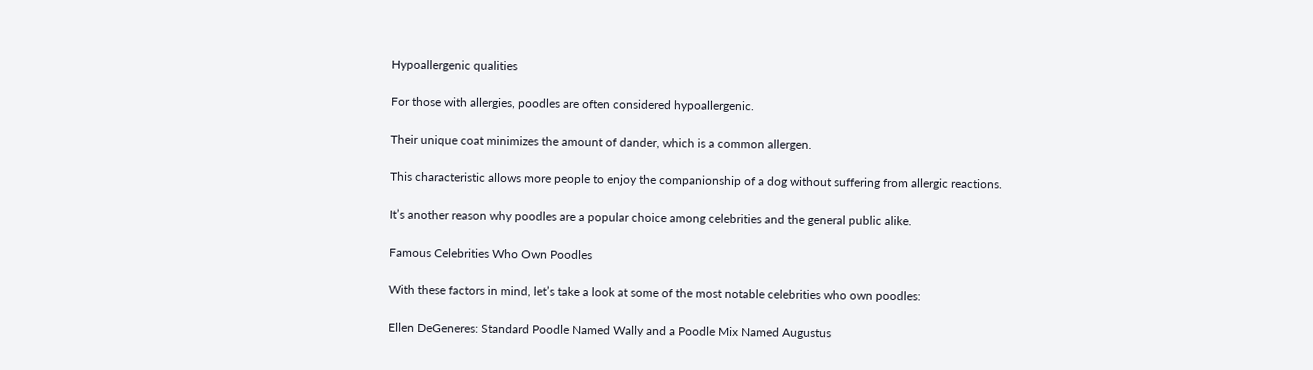Hypoallergenic qualities

For those with allergies, poodles are often considered hypoallergenic.

Their unique coat minimizes the amount of dander, which is a common allergen.

This characteristic allows more people to enjoy the companionship of a dog without suffering from allergic reactions.

It’s another reason why poodles are a popular choice among celebrities and the general public alike.

Famous Celebrities Who Own Poodles

With these factors in mind, let’s take a look at some of the most notable celebrities who own poodles:

Ellen DeGeneres: Standard Poodle Named Wally and a Poodle Mix Named Augustus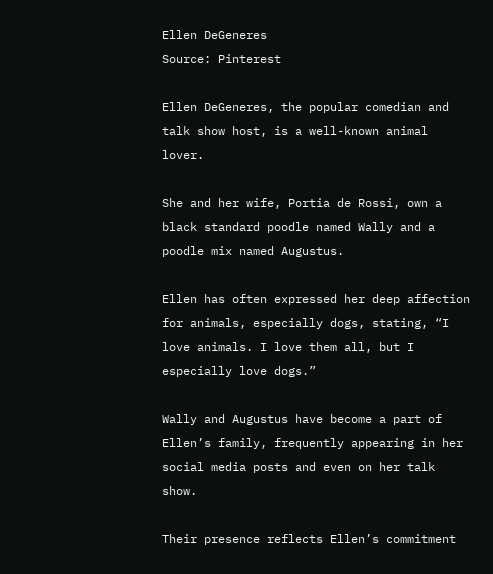Ellen DeGeneres
Source: Pinterest

Ellen DeGeneres, the popular comedian and talk show host, is a well-known animal lover.

She and her wife, Portia de Rossi, own a black standard poodle named Wally and a poodle mix named Augustus.

Ellen has often expressed her deep affection for animals, especially dogs, stating, “I love animals. I love them all, but I especially love dogs.”

Wally and Augustus have become a part of Ellen’s family, frequently appearing in her social media posts and even on her talk show.

Their presence reflects Ellen’s commitment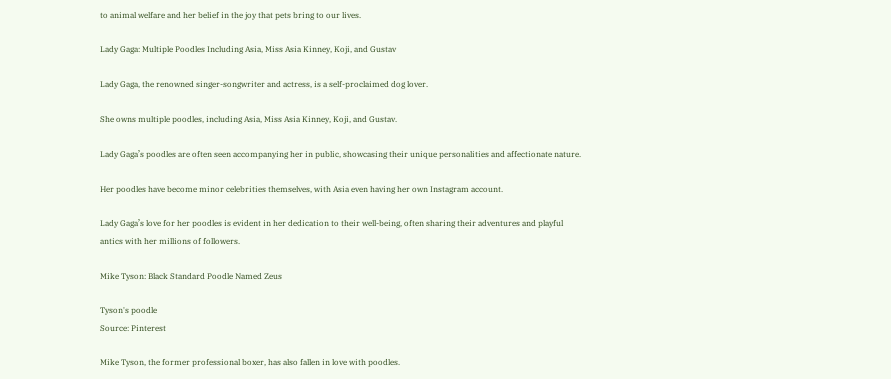to animal welfare and her belief in the joy that pets bring to our lives.

Lady Gaga: Multiple Poodles Including Asia, Miss Asia Kinney, Koji, and Gustav

Lady Gaga, the renowned singer-songwriter and actress, is a self-proclaimed dog lover.

She owns multiple poodles, including Asia, Miss Asia Kinney, Koji, and Gustav.

Lady Gaga’s poodles are often seen accompanying her in public, showcasing their unique personalities and affectionate nature.

Her poodles have become minor celebrities themselves, with Asia even having her own Instagram account.

Lady Gaga’s love for her poodles is evident in her dedication to their well-being, often sharing their adventures and playful antics with her millions of followers.

Mike Tyson: Black Standard Poodle Named Zeus

Tyson's poodle
Source: Pinterest

Mike Tyson, the former professional boxer, has also fallen in love with poodles.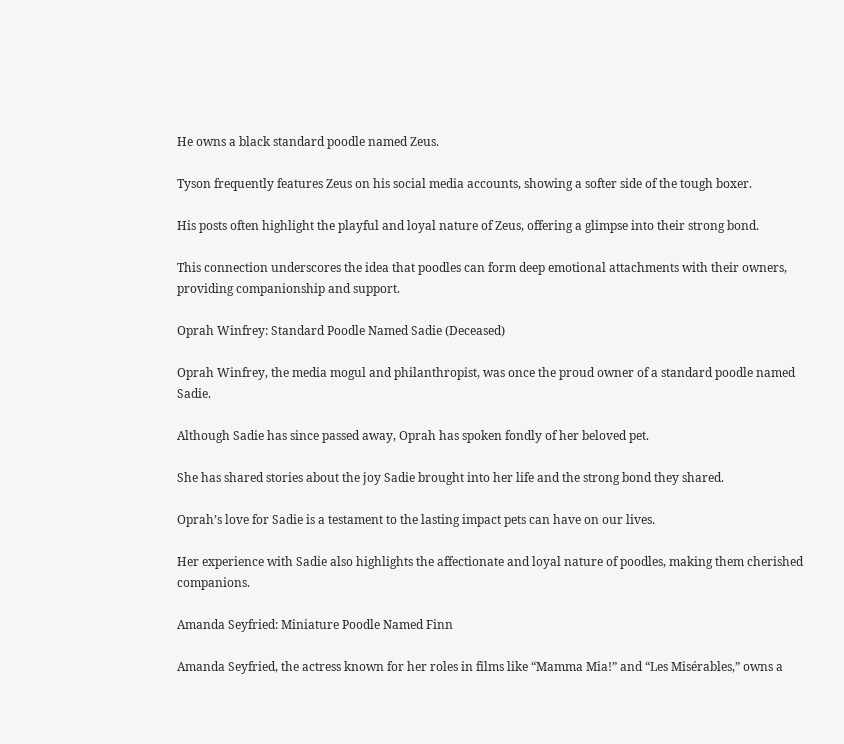He owns a black standard poodle named Zeus.

Tyson frequently features Zeus on his social media accounts, showing a softer side of the tough boxer.

His posts often highlight the playful and loyal nature of Zeus, offering a glimpse into their strong bond.

This connection underscores the idea that poodles can form deep emotional attachments with their owners, providing companionship and support.

Oprah Winfrey: Standard Poodle Named Sadie (Deceased)

Oprah Winfrey, the media mogul and philanthropist, was once the proud owner of a standard poodle named Sadie.

Although Sadie has since passed away, Oprah has spoken fondly of her beloved pet.

She has shared stories about the joy Sadie brought into her life and the strong bond they shared.

Oprah’s love for Sadie is a testament to the lasting impact pets can have on our lives.

Her experience with Sadie also highlights the affectionate and loyal nature of poodles, making them cherished companions.

Amanda Seyfried: Miniature Poodle Named Finn

Amanda Seyfried, the actress known for her roles in films like “Mamma Mia!” and “Les Misérables,” owns a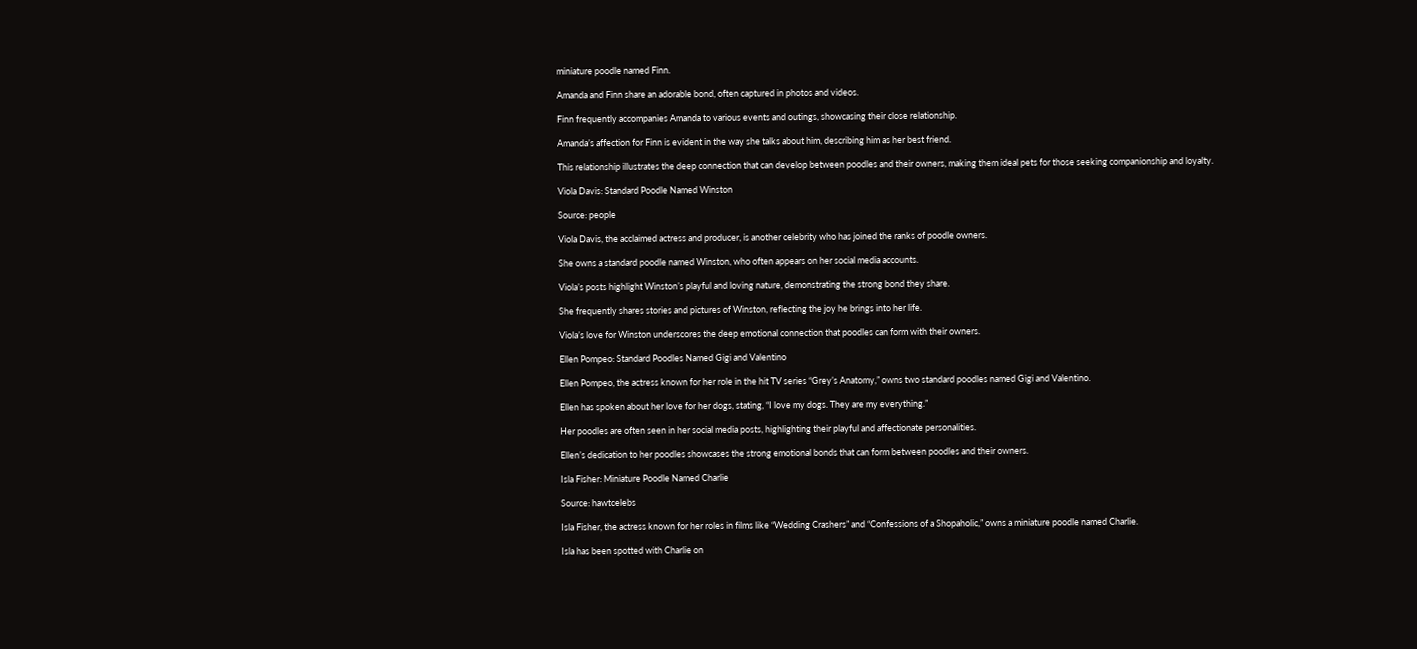miniature poodle named Finn.

Amanda and Finn share an adorable bond, often captured in photos and videos.

Finn frequently accompanies Amanda to various events and outings, showcasing their close relationship.

Amanda’s affection for Finn is evident in the way she talks about him, describing him as her best friend.

This relationship illustrates the deep connection that can develop between poodles and their owners, making them ideal pets for those seeking companionship and loyalty.

Viola Davis: Standard Poodle Named Winston

Source: people

Viola Davis, the acclaimed actress and producer, is another celebrity who has joined the ranks of poodle owners.

She owns a standard poodle named Winston, who often appears on her social media accounts.

Viola’s posts highlight Winston’s playful and loving nature, demonstrating the strong bond they share.

She frequently shares stories and pictures of Winston, reflecting the joy he brings into her life.

Viola’s love for Winston underscores the deep emotional connection that poodles can form with their owners.

Ellen Pompeo: Standard Poodles Named Gigi and Valentino

Ellen Pompeo, the actress known for her role in the hit TV series “Grey’s Anatomy,” owns two standard poodles named Gigi and Valentino.

Ellen has spoken about her love for her dogs, stating, “I love my dogs. They are my everything.”

Her poodles are often seen in her social media posts, highlighting their playful and affectionate personalities.

Ellen’s dedication to her poodles showcases the strong emotional bonds that can form between poodles and their owners.

Isla Fisher: Miniature Poodle Named Charlie

Source: hawtcelebs

Isla Fisher, the actress known for her roles in films like “Wedding Crashers” and “Confessions of a Shopaholic,” owns a miniature poodle named Charlie.

Isla has been spotted with Charlie on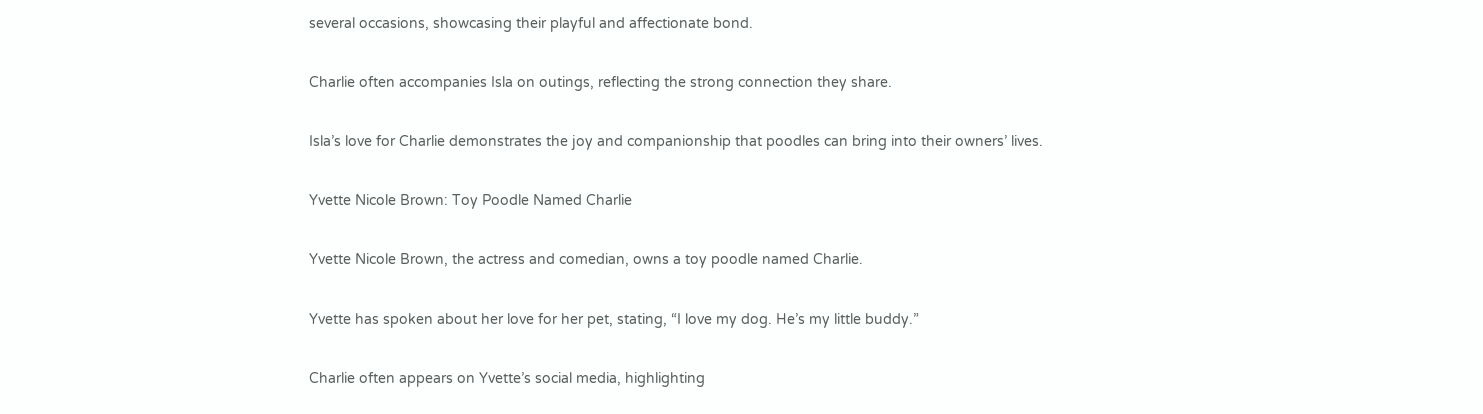several occasions, showcasing their playful and affectionate bond.

Charlie often accompanies Isla on outings, reflecting the strong connection they share.

Isla’s love for Charlie demonstrates the joy and companionship that poodles can bring into their owners’ lives.

Yvette Nicole Brown: Toy Poodle Named Charlie

Yvette Nicole Brown, the actress and comedian, owns a toy poodle named Charlie.

Yvette has spoken about her love for her pet, stating, “I love my dog. He’s my little buddy.”

Charlie often appears on Yvette’s social media, highlighting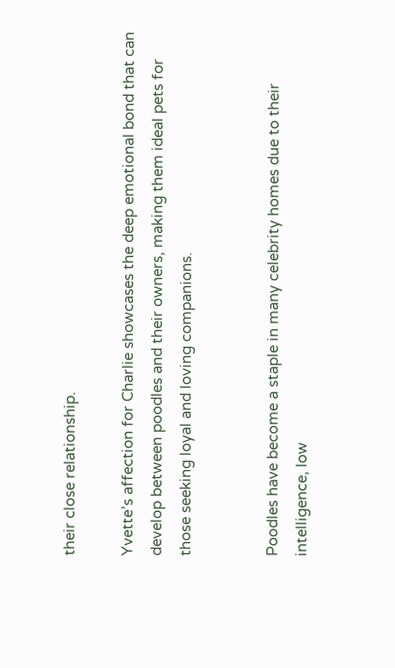their close relationship.

Yvette’s affection for Charlie showcases the deep emotional bond that can develop between poodles and their owners, making them ideal pets for those seeking loyal and loving companions.


Poodles have become a staple in many celebrity homes due to their intelligence, low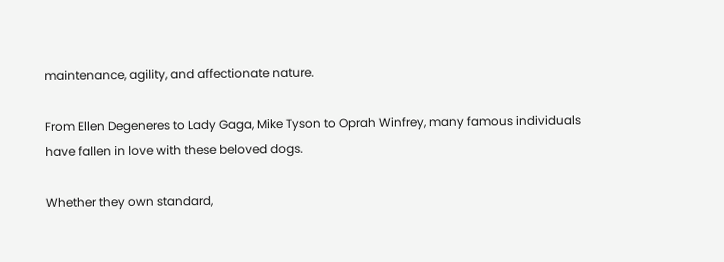maintenance, agility, and affectionate nature.

From Ellen Degeneres to Lady Gaga, Mike Tyson to Oprah Winfrey, many famous individuals have fallen in love with these beloved dogs.

Whether they own standard,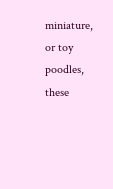miniature, or toy poodles, these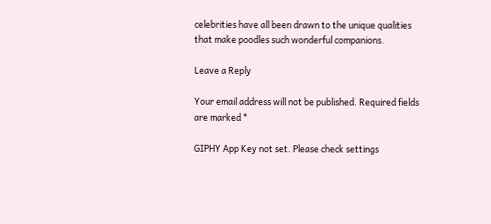celebrities have all been drawn to the unique qualities that make poodles such wonderful companions.

Leave a Reply

Your email address will not be published. Required fields are marked *

GIPHY App Key not set. Please check settings